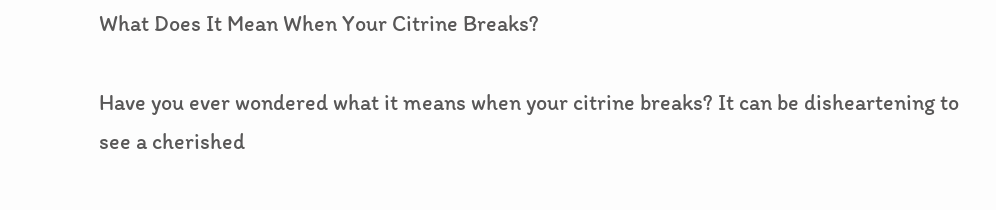What Does It Mean When Your Citrine Breaks?

Have you ever wondered what it means when your citrine breaks? It can be disheartening to see a cherished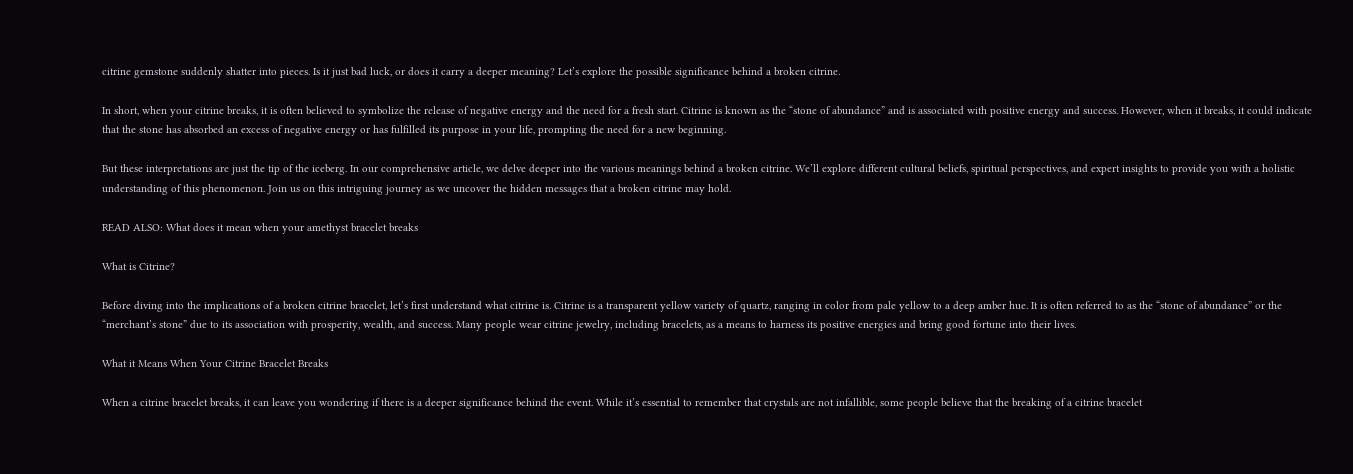citrine gemstone suddenly shatter into pieces. Is it just bad luck, or does it carry a deeper meaning? Let’s explore the possible significance behind a broken citrine.

In short, when your citrine breaks, it is often believed to symbolize the release of negative energy and the need for a fresh start. Citrine is known as the “stone of abundance” and is associated with positive energy and success. However, when it breaks, it could indicate that the stone has absorbed an excess of negative energy or has fulfilled its purpose in your life, prompting the need for a new beginning.

But these interpretations are just the tip of the iceberg. In our comprehensive article, we delve deeper into the various meanings behind a broken citrine. We’ll explore different cultural beliefs, spiritual perspectives, and expert insights to provide you with a holistic understanding of this phenomenon. Join us on this intriguing journey as we uncover the hidden messages that a broken citrine may hold.

READ ALSO: What does it mean when your amethyst bracelet breaks

What is Citrine?

Before diving into the implications of a broken citrine bracelet, let’s first understand what citrine is. Citrine is a transparent yellow variety of quartz, ranging in color from pale yellow to a deep amber hue. It is often referred to as the “stone of abundance” or the “merchant’s stone” due to its association with prosperity, wealth, and success. Many people wear citrine jewelry, including bracelets, as a means to harness its positive energies and bring good fortune into their lives.

What it Means When Your Citrine Bracelet Breaks

When a citrine bracelet breaks, it can leave you wondering if there is a deeper significance behind the event. While it’s essential to remember that crystals are not infallible, some people believe that the breaking of a citrine bracelet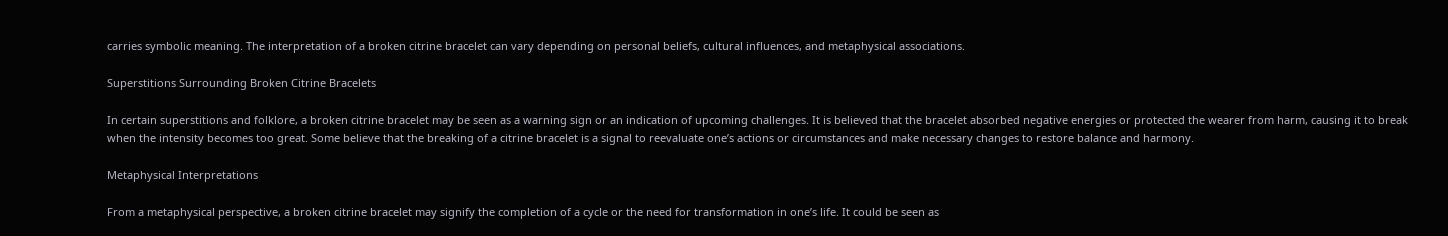carries symbolic meaning. The interpretation of a broken citrine bracelet can vary depending on personal beliefs, cultural influences, and metaphysical associations.

Superstitions Surrounding Broken Citrine Bracelets

In certain superstitions and folklore, a broken citrine bracelet may be seen as a warning sign or an indication of upcoming challenges. It is believed that the bracelet absorbed negative energies or protected the wearer from harm, causing it to break when the intensity becomes too great. Some believe that the breaking of a citrine bracelet is a signal to reevaluate one’s actions or circumstances and make necessary changes to restore balance and harmony.

Metaphysical Interpretations

From a metaphysical perspective, a broken citrine bracelet may signify the completion of a cycle or the need for transformation in one’s life. It could be seen as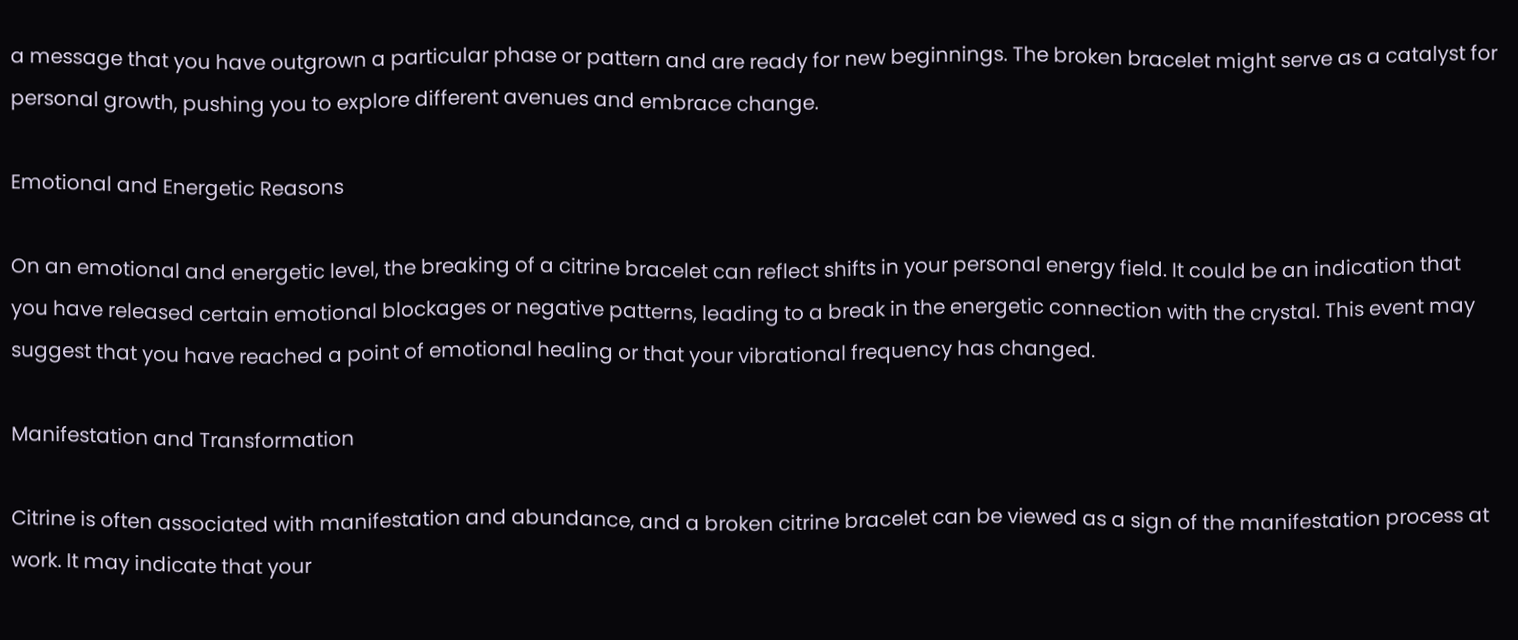a message that you have outgrown a particular phase or pattern and are ready for new beginnings. The broken bracelet might serve as a catalyst for personal growth, pushing you to explore different avenues and embrace change.

Emotional and Energetic Reasons

On an emotional and energetic level, the breaking of a citrine bracelet can reflect shifts in your personal energy field. It could be an indication that you have released certain emotional blockages or negative patterns, leading to a break in the energetic connection with the crystal. This event may suggest that you have reached a point of emotional healing or that your vibrational frequency has changed.

Manifestation and Transformation

Citrine is often associated with manifestation and abundance, and a broken citrine bracelet can be viewed as a sign of the manifestation process at work. It may indicate that your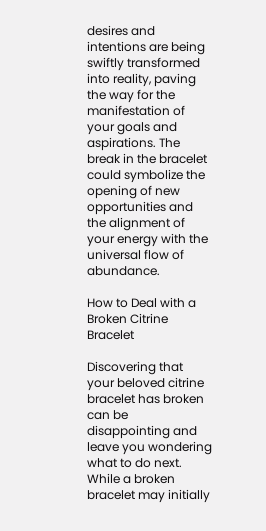desires and intentions are being swiftly transformed into reality, paving the way for the manifestation of your goals and aspirations. The break in the bracelet could symbolize the opening of new opportunities and the alignment of your energy with the universal flow of abundance.

How to Deal with a Broken Citrine Bracelet

Discovering that your beloved citrine bracelet has broken can be disappointing and leave you wondering what to do next. While a broken bracelet may initially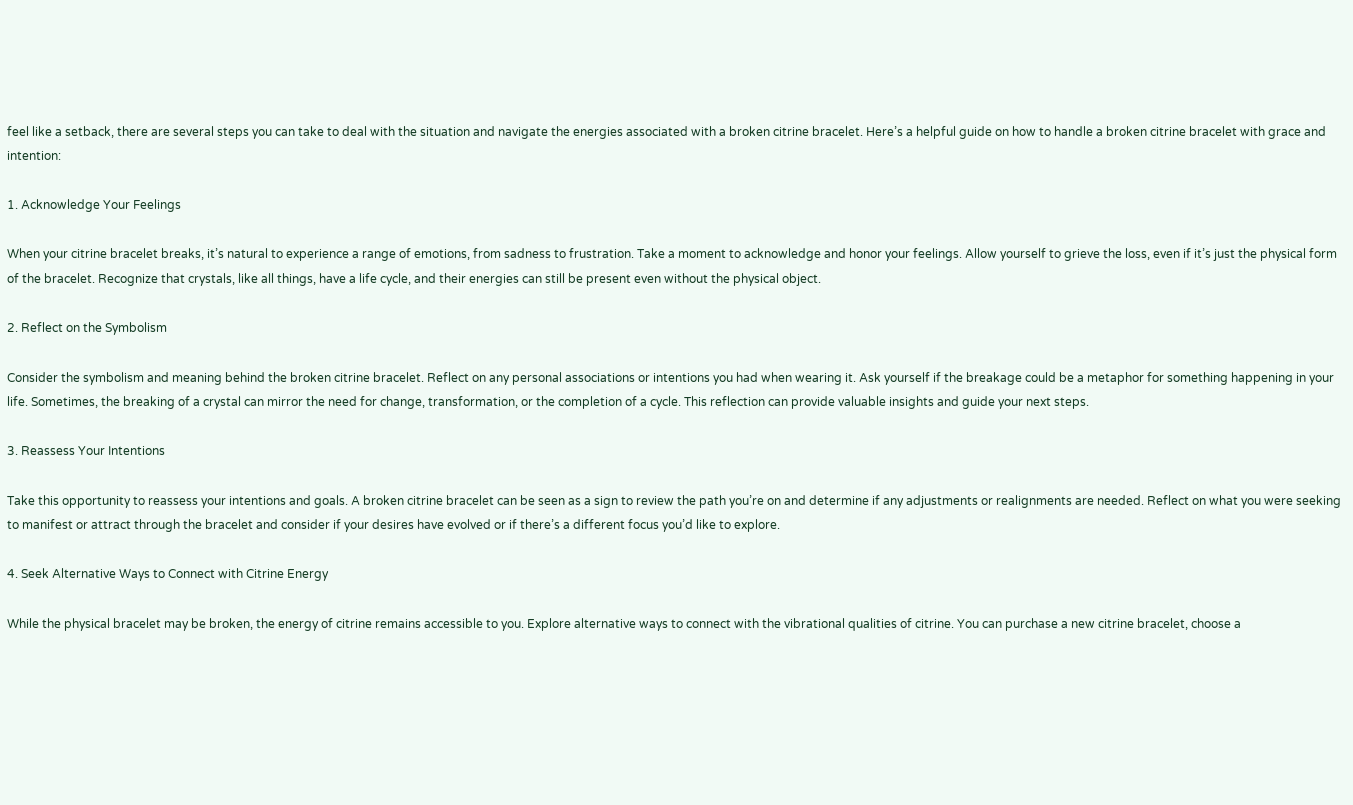feel like a setback, there are several steps you can take to deal with the situation and navigate the energies associated with a broken citrine bracelet. Here’s a helpful guide on how to handle a broken citrine bracelet with grace and intention:

1. Acknowledge Your Feelings

When your citrine bracelet breaks, it’s natural to experience a range of emotions, from sadness to frustration. Take a moment to acknowledge and honor your feelings. Allow yourself to grieve the loss, even if it’s just the physical form of the bracelet. Recognize that crystals, like all things, have a life cycle, and their energies can still be present even without the physical object.

2. Reflect on the Symbolism

Consider the symbolism and meaning behind the broken citrine bracelet. Reflect on any personal associations or intentions you had when wearing it. Ask yourself if the breakage could be a metaphor for something happening in your life. Sometimes, the breaking of a crystal can mirror the need for change, transformation, or the completion of a cycle. This reflection can provide valuable insights and guide your next steps.

3. Reassess Your Intentions

Take this opportunity to reassess your intentions and goals. A broken citrine bracelet can be seen as a sign to review the path you’re on and determine if any adjustments or realignments are needed. Reflect on what you were seeking to manifest or attract through the bracelet and consider if your desires have evolved or if there’s a different focus you’d like to explore.

4. Seek Alternative Ways to Connect with Citrine Energy

While the physical bracelet may be broken, the energy of citrine remains accessible to you. Explore alternative ways to connect with the vibrational qualities of citrine. You can purchase a new citrine bracelet, choose a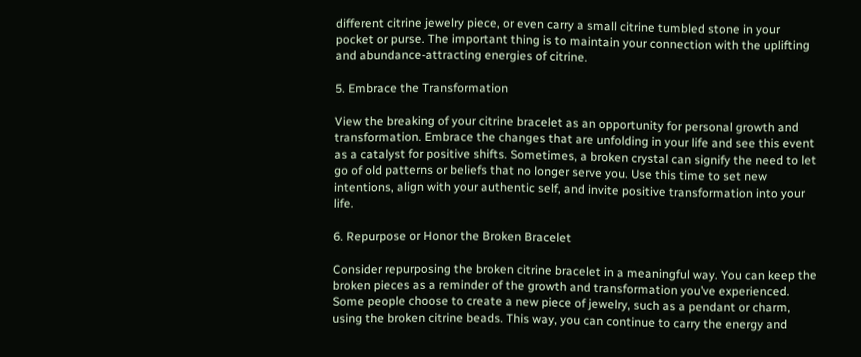different citrine jewelry piece, or even carry a small citrine tumbled stone in your pocket or purse. The important thing is to maintain your connection with the uplifting and abundance-attracting energies of citrine.

5. Embrace the Transformation

View the breaking of your citrine bracelet as an opportunity for personal growth and transformation. Embrace the changes that are unfolding in your life and see this event as a catalyst for positive shifts. Sometimes, a broken crystal can signify the need to let go of old patterns or beliefs that no longer serve you. Use this time to set new intentions, align with your authentic self, and invite positive transformation into your life.

6. Repurpose or Honor the Broken Bracelet

Consider repurposing the broken citrine bracelet in a meaningful way. You can keep the broken pieces as a reminder of the growth and transformation you’ve experienced. Some people choose to create a new piece of jewelry, such as a pendant or charm, using the broken citrine beads. This way, you can continue to carry the energy and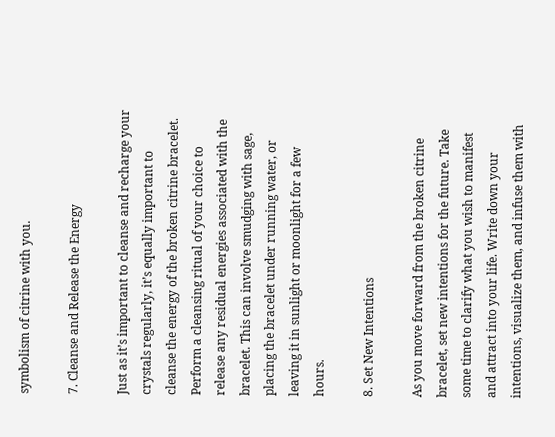symbolism of citrine with you.

7. Cleanse and Release the Energy

Just as it’s important to cleanse and recharge your crystals regularly, it’s equally important to cleanse the energy of the broken citrine bracelet. Perform a cleansing ritual of your choice to release any residual energies associated with the bracelet. This can involve smudging with sage, placing the bracelet under running water, or leaving it in sunlight or moonlight for a few hours.

8. Set New Intentions

As you move forward from the broken citrine bracelet, set new intentions for the future. Take some time to clarify what you wish to manifest and attract into your life. Write down your intentions, visualize them, and infuse them with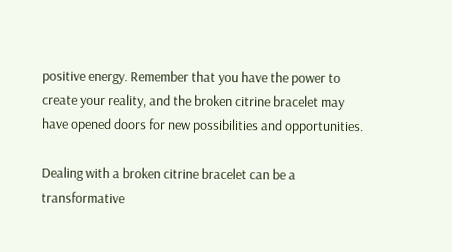positive energy. Remember that you have the power to create your reality, and the broken citrine bracelet may have opened doors for new possibilities and opportunities.

Dealing with a broken citrine bracelet can be a transformative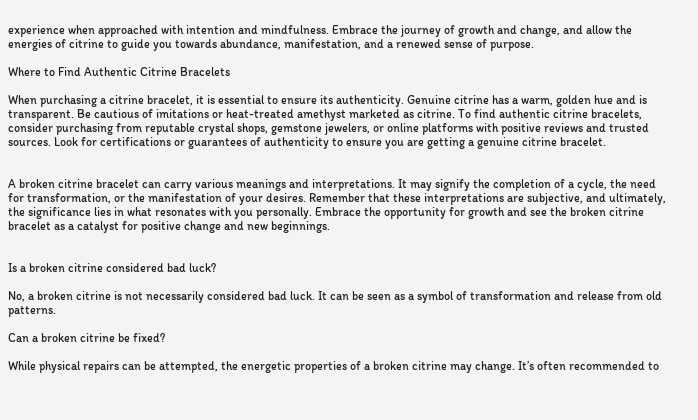experience when approached with intention and mindfulness. Embrace the journey of growth and change, and allow the energies of citrine to guide you towards abundance, manifestation, and a renewed sense of purpose.

Where to Find Authentic Citrine Bracelets

When purchasing a citrine bracelet, it is essential to ensure its authenticity. Genuine citrine has a warm, golden hue and is transparent. Be cautious of imitations or heat-treated amethyst marketed as citrine. To find authentic citrine bracelets, consider purchasing from reputable crystal shops, gemstone jewelers, or online platforms with positive reviews and trusted sources. Look for certifications or guarantees of authenticity to ensure you are getting a genuine citrine bracelet.


A broken citrine bracelet can carry various meanings and interpretations. It may signify the completion of a cycle, the need for transformation, or the manifestation of your desires. Remember that these interpretations are subjective, and ultimately, the significance lies in what resonates with you personally. Embrace the opportunity for growth and see the broken citrine bracelet as a catalyst for positive change and new beginnings.


Is a broken citrine considered bad luck?

No, a broken citrine is not necessarily considered bad luck. It can be seen as a symbol of transformation and release from old patterns.

Can a broken citrine be fixed?

While physical repairs can be attempted, the energetic properties of a broken citrine may change. It’s often recommended to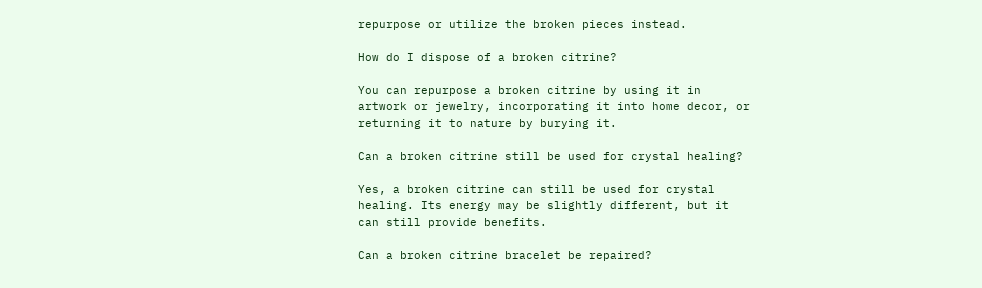repurpose or utilize the broken pieces instead.

How do I dispose of a broken citrine?

You can repurpose a broken citrine by using it in artwork or jewelry, incorporating it into home decor, or returning it to nature by burying it.

Can a broken citrine still be used for crystal healing?

Yes, a broken citrine can still be used for crystal healing. Its energy may be slightly different, but it can still provide benefits.

Can a broken citrine bracelet be repaired?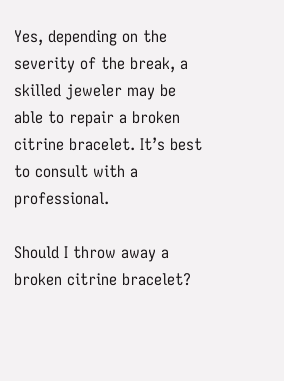Yes, depending on the severity of the break, a skilled jeweler may be able to repair a broken citrine bracelet. It’s best to consult with a professional.

Should I throw away a broken citrine bracelet?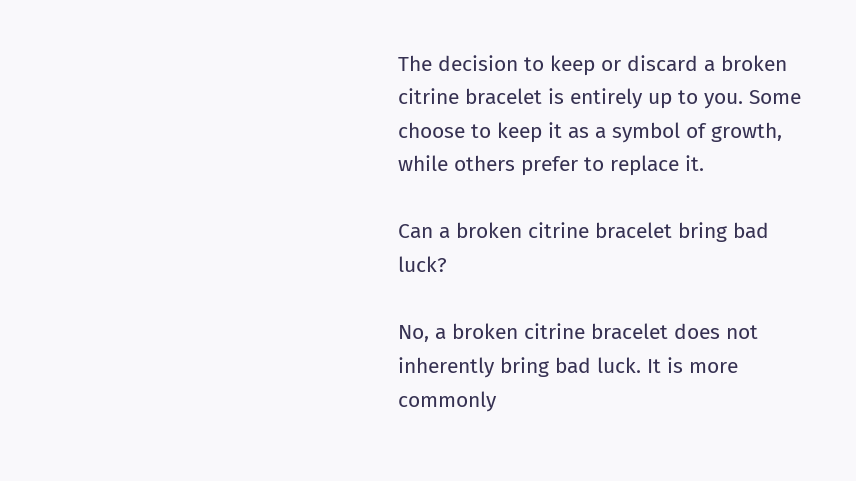The decision to keep or discard a broken citrine bracelet is entirely up to you. Some choose to keep it as a symbol of growth, while others prefer to replace it.

Can a broken citrine bracelet bring bad luck?

No, a broken citrine bracelet does not inherently bring bad luck. It is more commonly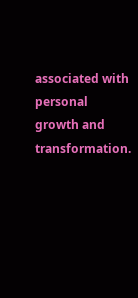associated with personal growth and transformation.